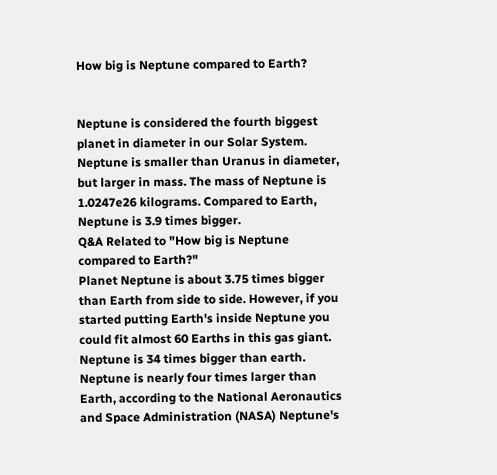How big is Neptune compared to Earth?


Neptune is considered the fourth biggest planet in diameter in our Solar System. Neptune is smaller than Uranus in diameter, but larger in mass. The mass of Neptune is 1.0247e26 kilograms. Compared to Earth, Neptune is 3.9 times bigger.
Q&A Related to "How big is Neptune compared to Earth?"
Planet Neptune is about 3.75 times bigger than Earth from side to side. However, if you started putting Earth's inside Neptune you could fit almost 60 Earths in this gas giant.
Neptune is 34 times bigger than earth.
Neptune is nearly four times larger than Earth, according to the National Aeronautics and Space Administration (NASA) Neptune's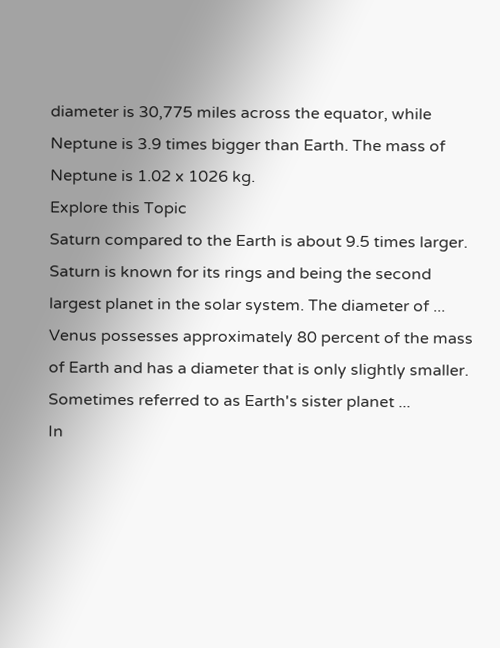diameter is 30,775 miles across the equator, while
Neptune is 3.9 times bigger than Earth. The mass of Neptune is 1.02 x 1026 kg.
Explore this Topic
Saturn compared to the Earth is about 9.5 times larger. Saturn is known for its rings and being the second largest planet in the solar system. The diameter of ...
Venus possesses approximately 80 percent of the mass of Earth and has a diameter that is only slightly smaller. Sometimes referred to as Earth's sister planet ...
In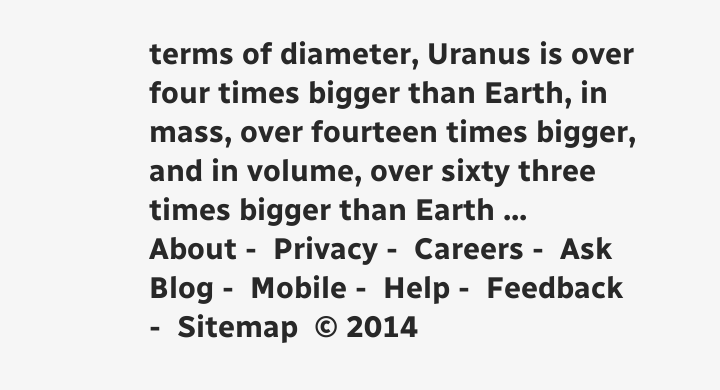terms of diameter, Uranus is over four times bigger than Earth, in mass, over fourteen times bigger, and in volume, over sixty three times bigger than Earth ...
About -  Privacy -  Careers -  Ask Blog -  Mobile -  Help -  Feedback  -  Sitemap  © 2014